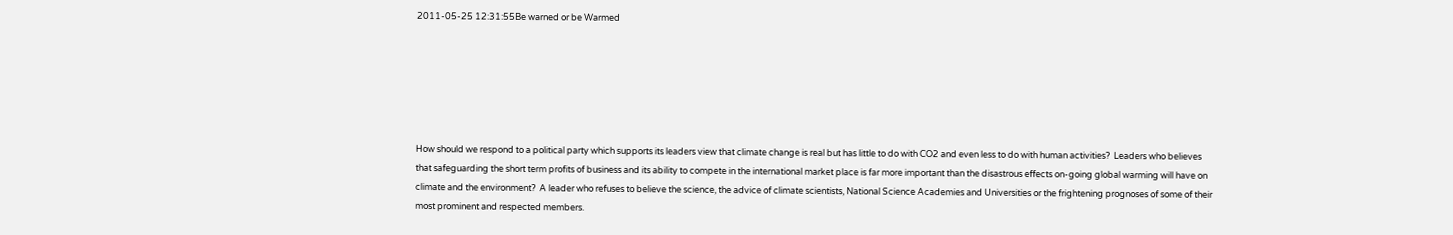2011-05-25 12:31:55Be warned or be Warmed






How should we respond to a political party which supports its leaders view that climate change is real but has little to do with CO2 and even less to do with human activities?  Leaders who believes that safeguarding the short term profits of business and its ability to compete in the international market place is far more important than the disastrous effects on-going global warming will have on climate and the environment?  A leader who refuses to believe the science, the advice of climate scientists, National Science Academies and Universities or the frightening prognoses of some of their most prominent and respected members.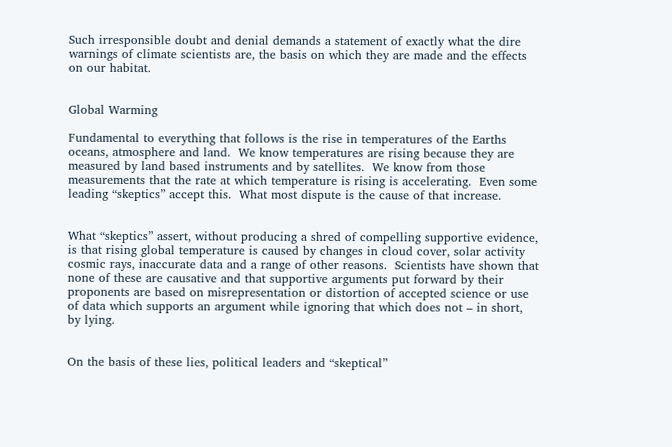Such irresponsible doubt and denial demands a statement of exactly what the dire warnings of climate scientists are, the basis on which they are made and the effects on our habitat.


Global Warming

Fundamental to everything that follows is the rise in temperatures of the Earths oceans, atmosphere and land.  We know temperatures are rising because they are measured by land based instruments and by satellites.  We know from those measurements that the rate at which temperature is rising is accelerating.  Even some leading “skeptics” accept this.  What most dispute is the cause of that increase.


What “skeptics” assert, without producing a shred of compelling supportive evidence, is that rising global temperature is caused by changes in cloud cover, solar activity cosmic rays, inaccurate data and a range of other reasons.  Scientists have shown that none of these are causative and that supportive arguments put forward by their proponents are based on misrepresentation or distortion of accepted science or use of data which supports an argument while ignoring that which does not – in short, by lying.


On the basis of these lies, political leaders and “skeptical”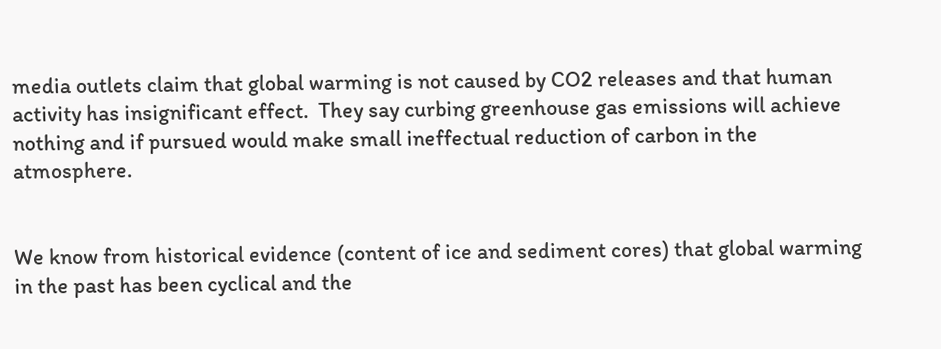media outlets claim that global warming is not caused by CO2 releases and that human activity has insignificant effect.  They say curbing greenhouse gas emissions will achieve nothing and if pursued would make small ineffectual reduction of carbon in the atmosphere.


We know from historical evidence (content of ice and sediment cores) that global warming in the past has been cyclical and the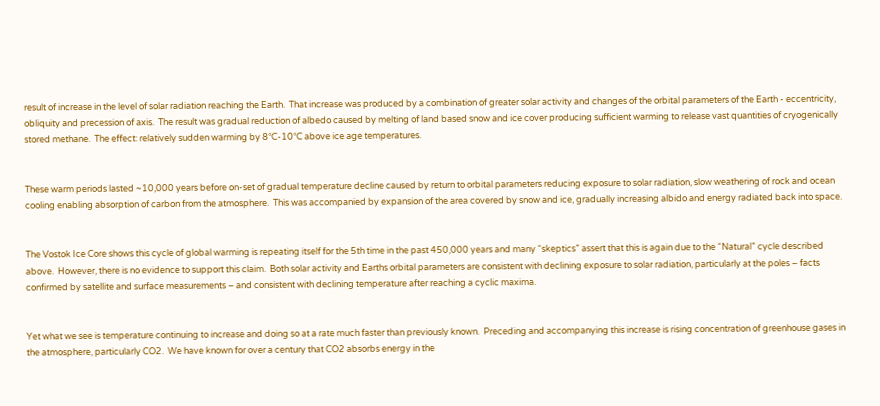result of increase in the level of solar radiation reaching the Earth.  That increase was produced by a combination of greater solar activity and changes of the orbital parameters of the Earth - eccentricity, obliquity and precession of axis.  The result was gradual reduction of albedo caused by melting of land based snow and ice cover producing sufficient warming to release vast quantities of cryogenically stored methane.  The effect: relatively sudden warming by 8°C-10°C above ice age temperatures.


These warm periods lasted ~10,000 years before on-set of gradual temperature decline caused by return to orbital parameters reducing exposure to solar radiation, slow weathering of rock and ocean cooling enabling absorption of carbon from the atmosphere.  This was accompanied by expansion of the area covered by snow and ice, gradually increasing albido and energy radiated back into space.


The Vostok Ice Core shows this cycle of global warming is repeating itself for the 5th time in the past 450,000 years and many “skeptics” assert that this is again due to the “Natural” cycle described above.  However, there is no evidence to support this claim.  Both solar activity and Earths orbital parameters are consistent with declining exposure to solar radiation, particularly at the poles – facts confirmed by satellite and surface measurements – and consistent with declining temperature after reaching a cyclic maxima.


Yet what we see is temperature continuing to increase and doing so at a rate much faster than previously known.  Preceding and accompanying this increase is rising concentration of greenhouse gases in the atmosphere, particularly CO2.  We have known for over a century that CO2 absorbs energy in the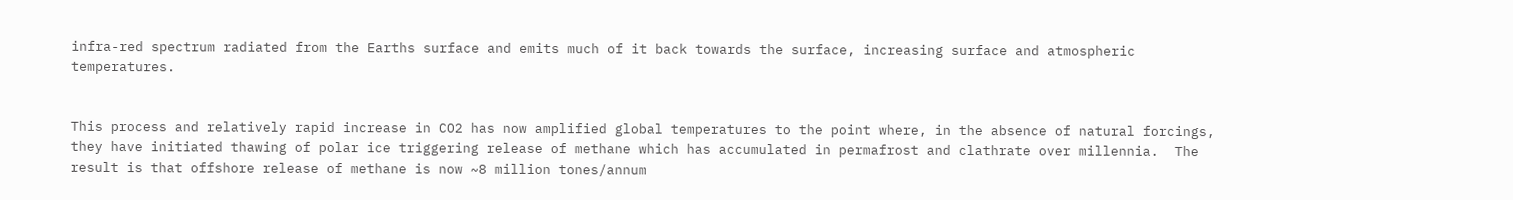infra-red spectrum radiated from the Earths surface and emits much of it back towards the surface, increasing surface and atmospheric temperatures.


This process and relatively rapid increase in CO2 has now amplified global temperatures to the point where, in the absence of natural forcings, they have initiated thawing of polar ice triggering release of methane which has accumulated in permafrost and clathrate over millennia.  The result is that offshore release of methane is now ~8 million tones/annum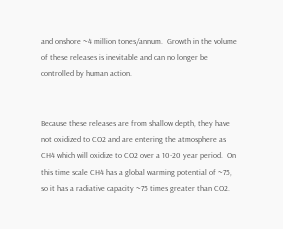and onshore ~4 million tones/annum.  Growth in the volume of these releases is inevitable and can no longer be controlled by human action.


Because these releases are from shallow depth, they have not oxidized to CO2 and are entering the atmosphere as CH4 which will oxidize to CO2 over a 10-20 year period.  On this time scale CH4 has a global warming potential of ~75, so it has a radiative capacity ~75 times greater than CO2.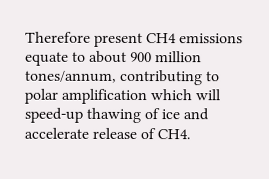Therefore present CH4 emissions equate to about 900 million tones/annum, contributing to polar amplification which will speed-up thawing of ice and accelerate release of CH4.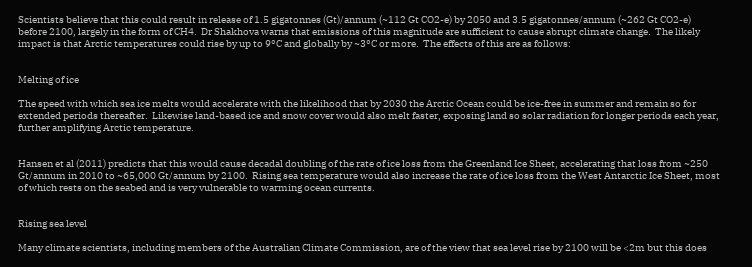Scientists believe that this could result in release of 1.5 gigatonnes (Gt)/annum (~112 Gt CO2-e) by 2050 and 3.5 gigatonnes/annum (~262 Gt CO2-e) before 2100, largely in the form of CH4.  Dr Shakhova warns that emissions of this magnitude are sufficient to cause abrupt climate change.  The likely impact is that Arctic temperatures could rise by up to 9°C and globally by ~3°C or more.  The effects of this are as follows:


Melting of ice

The speed with which sea ice melts would accelerate with the likelihood that by 2030 the Arctic Ocean could be ice-free in summer and remain so for extended periods thereafter.  Likewise land-based ice and snow cover would also melt faster, exposing land so solar radiation for longer periods each year, further amplifying Arctic temperature.


Hansen et al (2011) predicts that this would cause decadal doubling of the rate of ice loss from the Greenland Ice Sheet, accelerating that loss from ~250 Gt/annum in 2010 to ~65,000 Gt/annum by 2100.  Rising sea temperature would also increase the rate of ice loss from the West Antarctic Ice Sheet, most of which rests on the seabed and is very vulnerable to warming ocean currents.


Rising sea level

Many climate scientists, including members of the Australian Climate Commission, are of the view that sea level rise by 2100 will be <2m but this does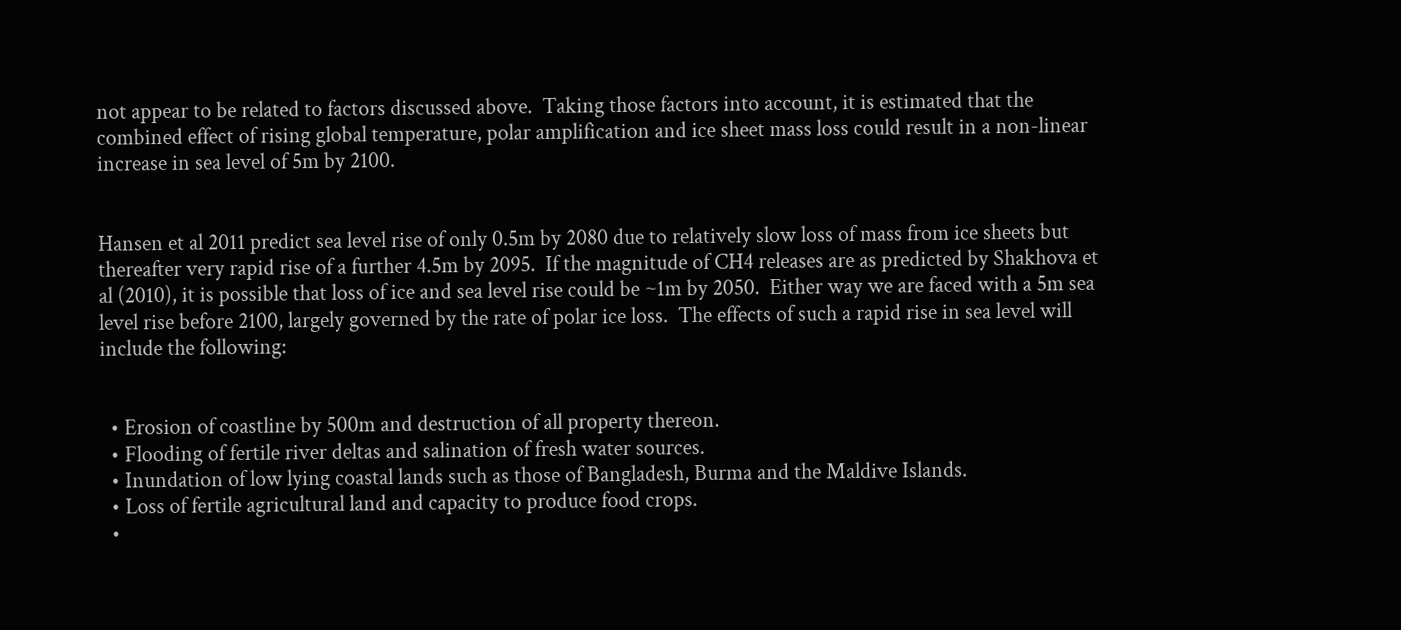not appear to be related to factors discussed above.  Taking those factors into account, it is estimated that the combined effect of rising global temperature, polar amplification and ice sheet mass loss could result in a non-linear increase in sea level of 5m by 2100.


Hansen et al 2011 predict sea level rise of only 0.5m by 2080 due to relatively slow loss of mass from ice sheets but thereafter very rapid rise of a further 4.5m by 2095.  If the magnitude of CH4 releases are as predicted by Shakhova et al (2010), it is possible that loss of ice and sea level rise could be ~1m by 2050.  Either way we are faced with a 5m sea level rise before 2100, largely governed by the rate of polar ice loss.  The effects of such a rapid rise in sea level will include the following:


  • Erosion of coastline by 500m and destruction of all property thereon.
  • Flooding of fertile river deltas and salination of fresh water sources.
  • Inundation of low lying coastal lands such as those of Bangladesh, Burma and the Maldive Islands.
  • Loss of fertile agricultural land and capacity to produce food crops.
  •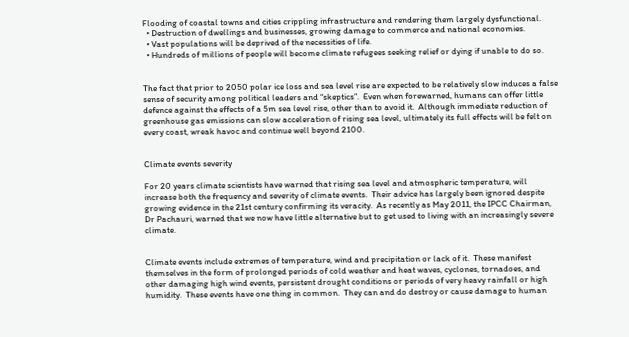Flooding of coastal towns and cities crippling infrastructure and rendering them largely dysfunctional.
  • Destruction of dwellings and businesses, growing damage to commerce and national economies.
  • Vast populations will be deprived of the necessities of life.
  • Hundreds of millions of people will become climate refugees seeking relief or dying if unable to do so.


The fact that prior to 2050 polar ice loss and sea level rise are expected to be relatively slow induces a false sense of security among political leaders and “skeptics”.  Even when forewarned, humans can offer little defence against the effects of a 5m sea level rise, other than to avoid it.  Although immediate reduction of greenhouse gas emissions can slow acceleration of rising sea level, ultimately its full effects will be felt on every coast, wreak havoc and continue well beyond 2100.


Climate events severity

For 20 years climate scientists have warned that rising sea level and atmospheric temperature, will increase both the frequency and severity of climate events.  Their advice has largely been ignored despite growing evidence in the 21st century confirming its veracity.  As recently as May 2011, the IPCC Chairman, Dr Pachauri, warned that we now have little alternative but to get used to living with an increasingly severe climate.


Climate events include extremes of temperature, wind and precipitation or lack of it.  These manifest themselves in the form of prolonged periods of cold weather and heat waves, cyclones, tornadoes, and other damaging high wind events, persistent drought conditions or periods of very heavy rainfall or high humidity.  These events have one thing in common.  They can and do destroy or cause damage to human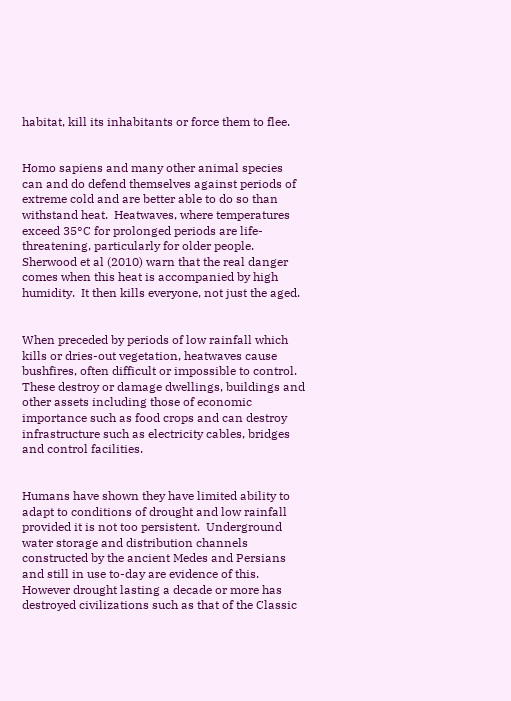habitat, kill its inhabitants or force them to flee.


Homo sapiens and many other animal species can and do defend themselves against periods of extreme cold and are better able to do so than withstand heat.  Heatwaves, where temperatures exceed 35°C for prolonged periods are life-threatening, particularly for older people.  Sherwood et al (2010) warn that the real danger comes when this heat is accompanied by high humidity.  It then kills everyone, not just the aged.


When preceded by periods of low rainfall which kills or dries-out vegetation, heatwaves cause bushfires, often difficult or impossible to control.  These destroy or damage dwellings, buildings and other assets including those of economic importance such as food crops and can destroy infrastructure such as electricity cables, bridges and control facilities.


Humans have shown they have limited ability to adapt to conditions of drought and low rainfall provided it is not too persistent.  Underground water storage and distribution channels constructed by the ancient Medes and Persians and still in use to-day are evidence of this.  However drought lasting a decade or more has destroyed civilizations such as that of the Classic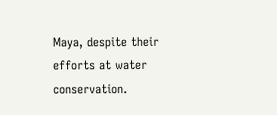Maya, despite their efforts at water conservation.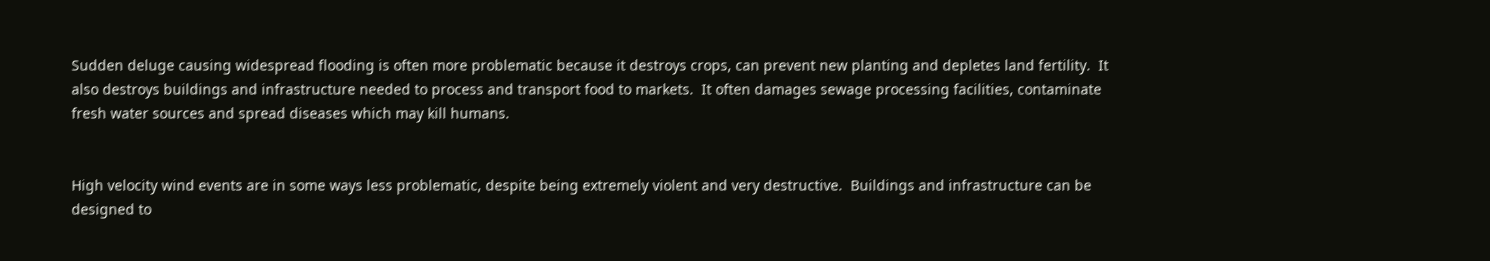Sudden deluge causing widespread flooding is often more problematic because it destroys crops, can prevent new planting and depletes land fertility.  It also destroys buildings and infrastructure needed to process and transport food to markets.  It often damages sewage processing facilities, contaminate fresh water sources and spread diseases which may kill humans.


High velocity wind events are in some ways less problematic, despite being extremely violent and very destructive.  Buildings and infrastructure can be designed to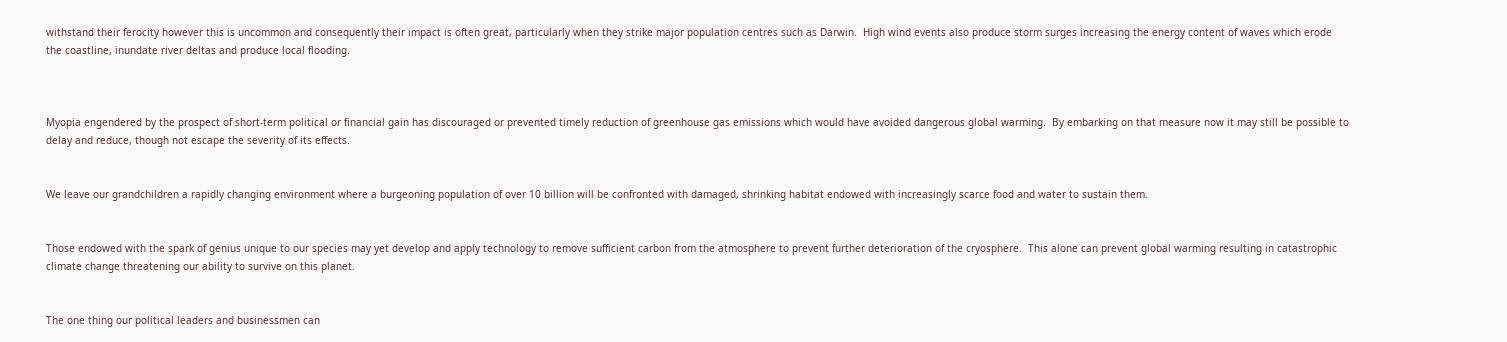withstand their ferocity however this is uncommon and consequently their impact is often great, particularly when they strike major population centres such as Darwin.  High wind events also produce storm surges increasing the energy content of waves which erode the coastline, inundate river deltas and produce local flooding.



Myopia engendered by the prospect of short-term political or financial gain has discouraged or prevented timely reduction of greenhouse gas emissions which would have avoided dangerous global warming.  By embarking on that measure now it may still be possible to delay and reduce, though not escape the severity of its effects.


We leave our grandchildren a rapidly changing environment where a burgeoning population of over 10 billion will be confronted with damaged, shrinking habitat endowed with increasingly scarce food and water to sustain them.


Those endowed with the spark of genius unique to our species may yet develop and apply technology to remove sufficient carbon from the atmosphere to prevent further deterioration of the cryosphere.  This alone can prevent global warming resulting in catastrophic climate change threatening our ability to survive on this planet.


The one thing our political leaders and businessmen can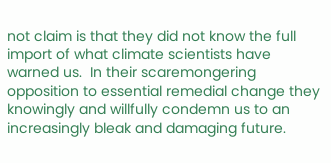not claim is that they did not know the full import of what climate scientists have warned us.  In their scaremongering opposition to essential remedial change they knowingly and willfully condemn us to an increasingly bleak and damaging future.